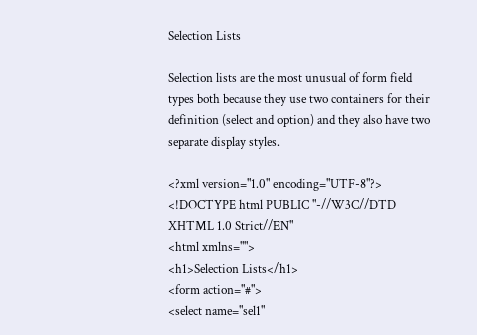Selection Lists

Selection lists are the most unusual of form field types both because they use two containers for their definition (select and option) and they also have two separate display styles.

<?xml version="1.0" encoding="UTF-8"?>
<!DOCTYPE html PUBLIC "-//W3C//DTD XHTML 1.0 Strict//EN"
<html xmlns="">
<h1>Selection Lists</h1>
<form action="#">
<select name="sel1"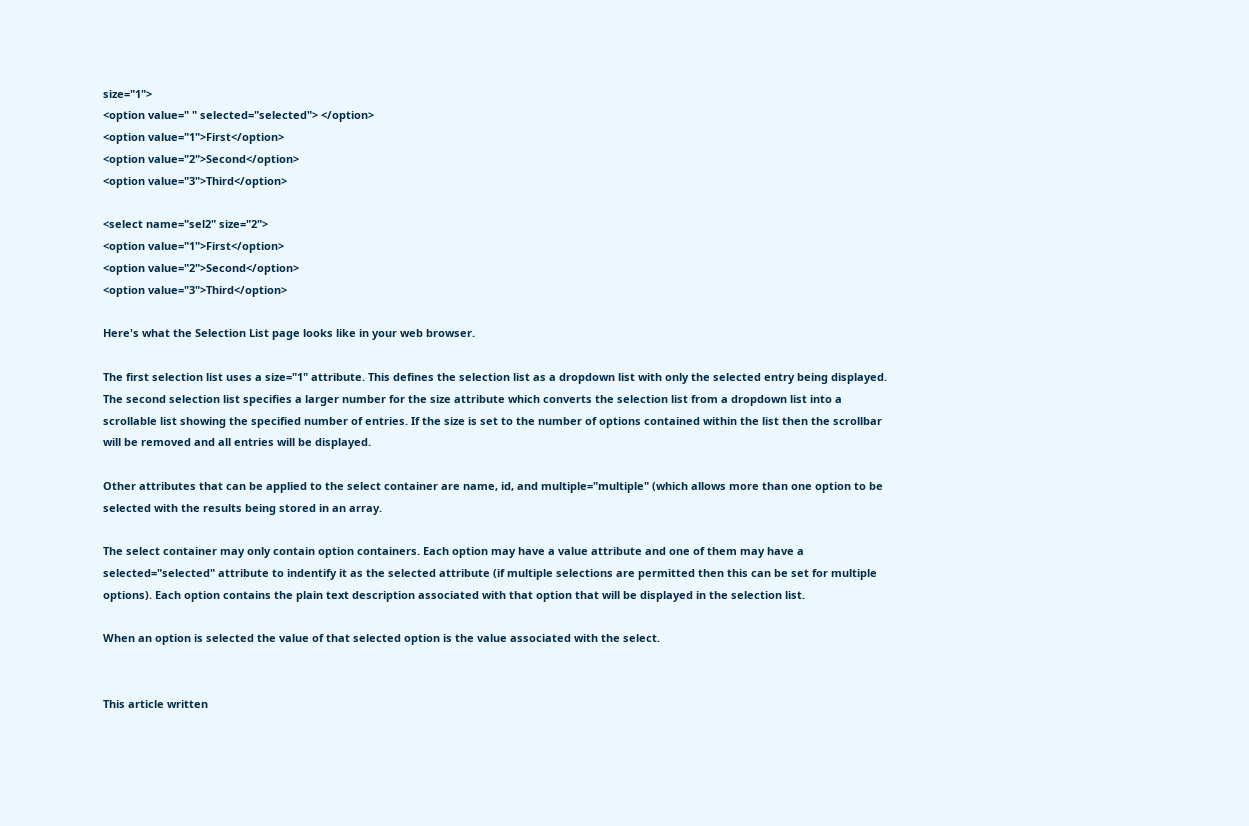size="1">
<option value=" " selected="selected"> </option>
<option value="1">First</option>
<option value="2">Second</option>
<option value="3">Third</option>

<select name="sel2" size="2">
<option value="1">First</option>
<option value="2">Second</option>
<option value="3">Third</option>

Here's what the Selection List page looks like in your web browser.

The first selection list uses a size="1" attribute. This defines the selection list as a dropdown list with only the selected entry being displayed. The second selection list specifies a larger number for the size attribute which converts the selection list from a dropdown list into a scrollable list showing the specified number of entries. If the size is set to the number of options contained within the list then the scrollbar will be removed and all entries will be displayed.

Other attributes that can be applied to the select container are name, id, and multiple="multiple" (which allows more than one option to be selected with the results being stored in an array.

The select container may only contain option containers. Each option may have a value attribute and one of them may have a selected="selected" attribute to indentify it as the selected attribute (if multiple selections are permitted then this can be set for multiple options). Each option contains the plain text description associated with that option that will be displayed in the selection list.

When an option is selected the value of that selected option is the value associated with the select.


This article written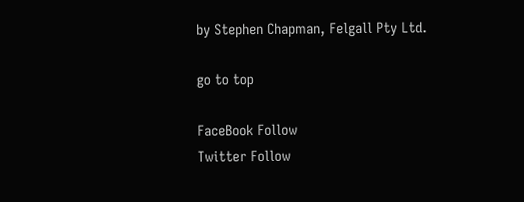by Stephen Chapman, Felgall Pty Ltd.

go to top

FaceBook Follow
Twitter Follow